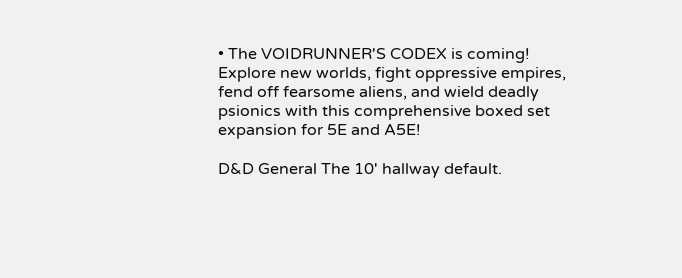• The VOIDRUNNER'S CODEX is coming! Explore new worlds, fight oppressive empires, fend off fearsome aliens, and wield deadly psionics with this comprehensive boxed set expansion for 5E and A5E!

D&D General The 10' hallway default.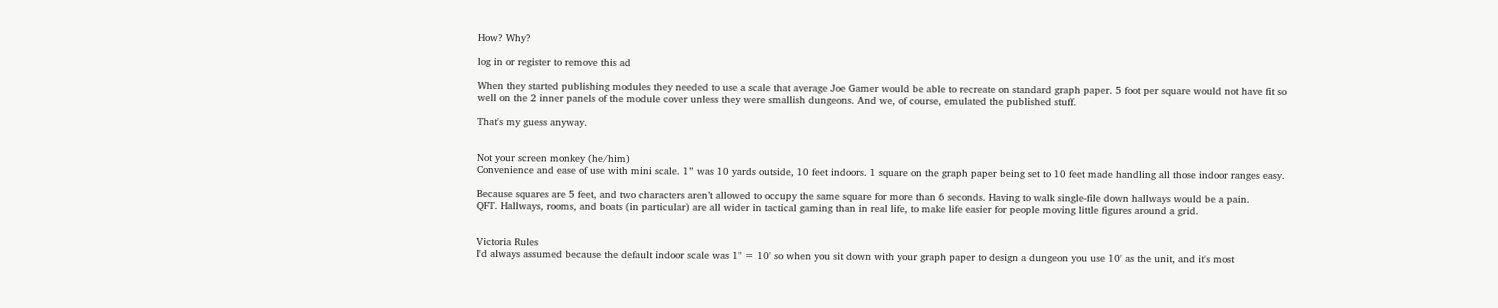How? Why?

log in or register to remove this ad

When they started publishing modules they needed to use a scale that average Joe Gamer would be able to recreate on standard graph paper. 5 foot per square would not have fit so well on the 2 inner panels of the module cover unless they were smallish dungeons. And we, of course, emulated the published stuff.

That's my guess anyway.


Not your screen monkey (he/him)
Convenience and ease of use with mini scale. 1” was 10 yards outside, 10 feet indoors. 1 square on the graph paper being set to 10 feet made handling all those indoor ranges easy.

Because squares are 5 feet, and two characters aren’t allowed to occupy the same square for more than 6 seconds. Having to walk single-file down hallways would be a pain.
QFT. Hallways, rooms, and boats (in particular) are all wider in tactical gaming than in real life, to make life easier for people moving little figures around a grid.


Victoria Rules
I'd always assumed because the default indoor scale was 1" = 10' so when you sit down with your graph paper to design a dungeon you use 10' as the unit, and it's most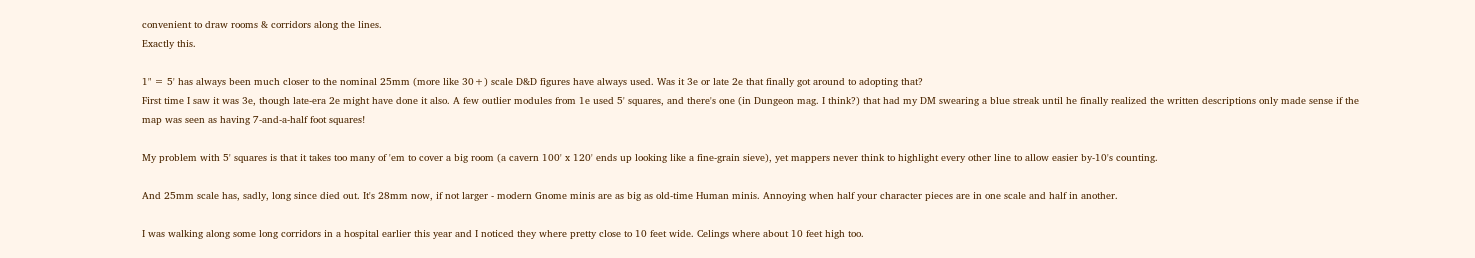convenient to draw rooms & corridors along the lines.
Exactly this.

1" = 5' has always been much closer to the nominal 25mm (more like 30+) scale D&D figures have always used. Was it 3e or late 2e that finally got around to adopting that?
First time I saw it was 3e, though late-era 2e might have done it also. A few outlier modules from 1e used 5' squares, and there's one (in Dungeon mag. I think?) that had my DM swearing a blue streak until he finally realized the written descriptions only made sense if the map was seen as having 7-and-a-half foot squares!

My problem with 5' squares is that it takes too many of 'em to cover a big room (a cavern 100' x 120' ends up looking like a fine-grain sieve), yet mappers never think to highlight every other line to allow easier by-10's counting.

And 25mm scale has, sadly, long since died out. It's 28mm now, if not larger - modern Gnome minis are as big as old-time Human minis. Annoying when half your character pieces are in one scale and half in another.

I was walking along some long corridors in a hospital earlier this year and I noticed they where pretty close to 10 feet wide. Celings where about 10 feet high too.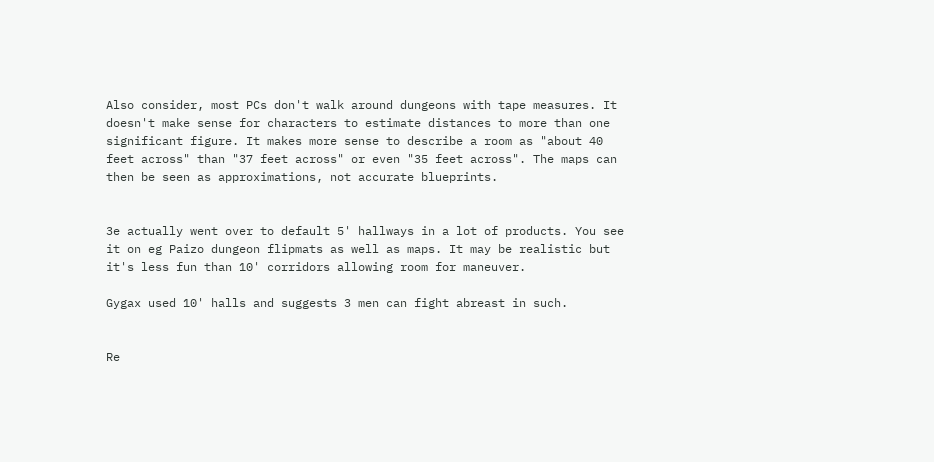Also consider, most PCs don't walk around dungeons with tape measures. It doesn't make sense for characters to estimate distances to more than one significant figure. It makes more sense to describe a room as "about 40 feet across" than "37 feet across" or even "35 feet across". The maps can then be seen as approximations, not accurate blueprints.


3e actually went over to default 5' hallways in a lot of products. You see it on eg Paizo dungeon flipmats as well as maps. It may be realistic but it's less fun than 10' corridors allowing room for maneuver.

Gygax used 10' halls and suggests 3 men can fight abreast in such.


Re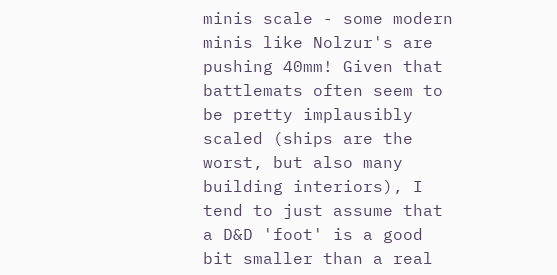minis scale - some modern minis like Nolzur's are pushing 40mm! Given that battlemats often seem to be pretty implausibly scaled (ships are the worst, but also many building interiors), I tend to just assume that a D&D 'foot' is a good bit smaller than a real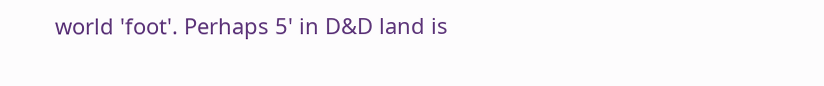world 'foot'. Perhaps 5' in D&D land is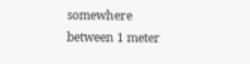somewhere between 1 meter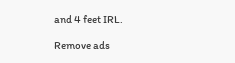and 4 feet IRL.

Remove ads